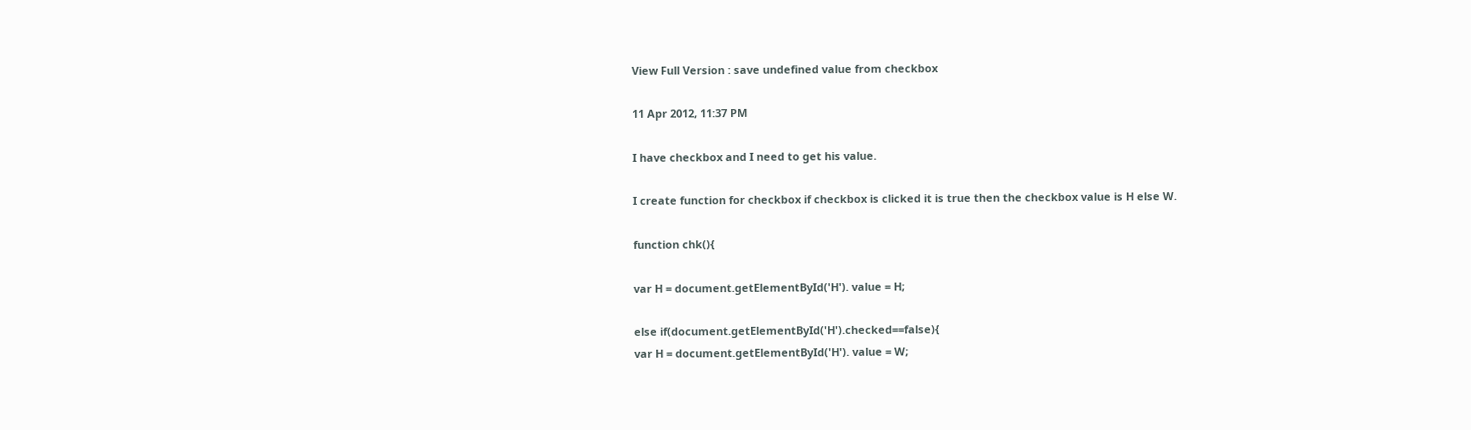View Full Version : save undefined value from checkbox

11 Apr 2012, 11:37 PM

I have checkbox and I need to get his value.

I create function for checkbox if checkbox is clicked it is true then the checkbox value is H else W.

function chk(){

var H = document.getElementById('H'). value = H;

else if(document.getElementById('H').checked==false){
var H = document.getElementById('H'). value = W;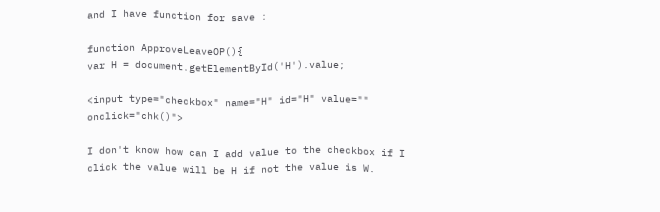and I have function for save :

function ApproveLeaveOP(){
var H = document.getElementById('H').value;

<input type="checkbox" name="H" id="H" value="" onclick="chk()">

I don't know how can I add value to the checkbox if I click the value will be H if not the value is W.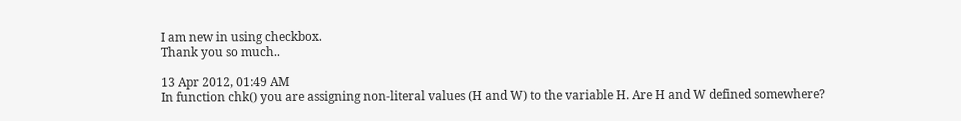I am new in using checkbox.
Thank you so much..

13 Apr 2012, 01:49 AM
In function chk() you are assigning non-literal values (H and W) to the variable H. Are H and W defined somewhere?